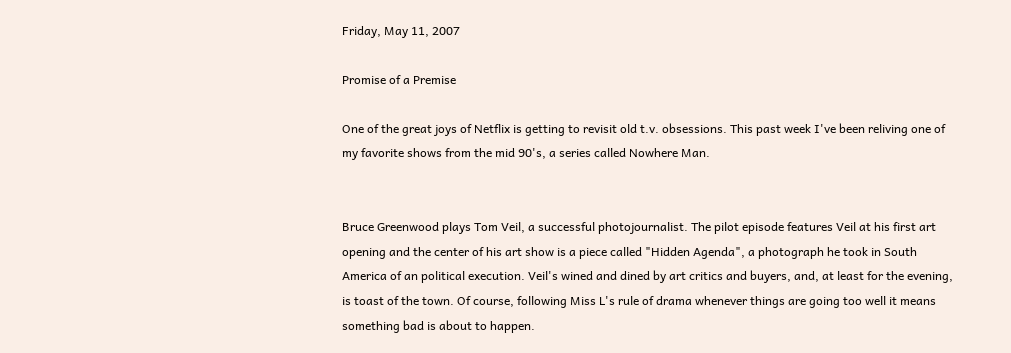Friday, May 11, 2007

Promise of a Premise

One of the great joys of Netflix is getting to revisit old t.v. obsessions. This past week I've been reliving one of my favorite shows from the mid 90's, a series called Nowhere Man.


Bruce Greenwood plays Tom Veil, a successful photojournalist. The pilot episode features Veil at his first art opening and the center of his art show is a piece called "Hidden Agenda", a photograph he took in South America of an political execution. Veil's wined and dined by art critics and buyers, and, at least for the evening, is toast of the town. Of course, following Miss L's rule of drama whenever things are going too well it means something bad is about to happen.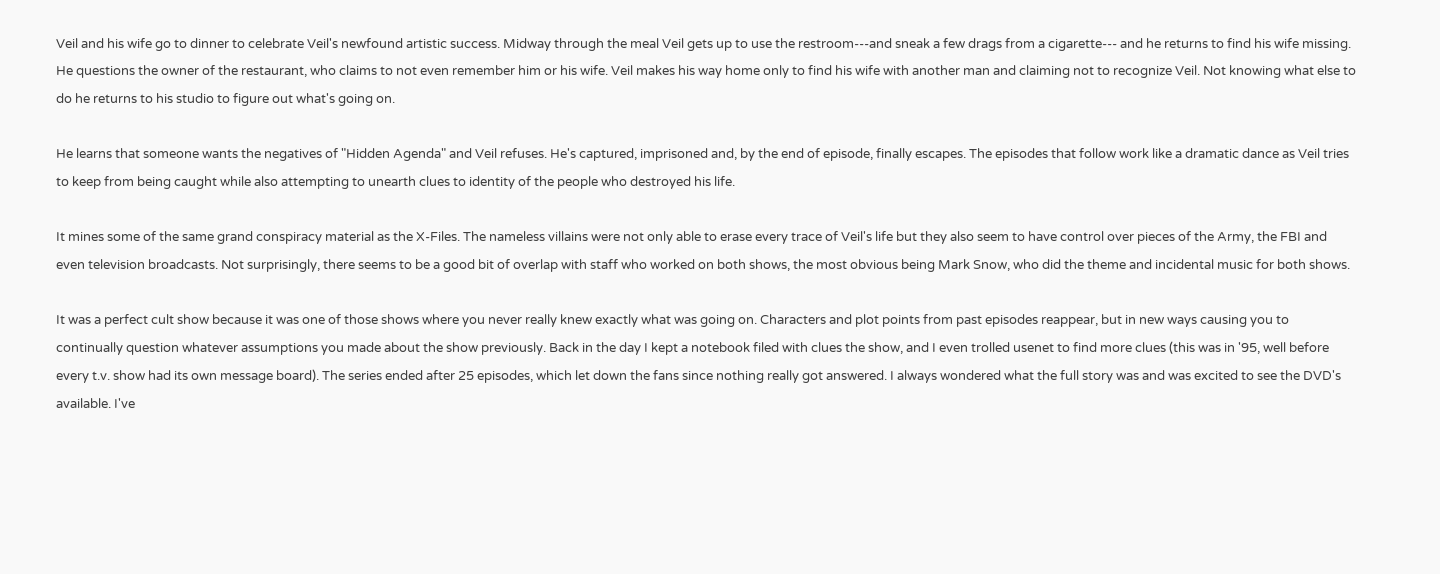Veil and his wife go to dinner to celebrate Veil's newfound artistic success. Midway through the meal Veil gets up to use the restroom---and sneak a few drags from a cigarette--- and he returns to find his wife missing. He questions the owner of the restaurant, who claims to not even remember him or his wife. Veil makes his way home only to find his wife with another man and claiming not to recognize Veil. Not knowing what else to do he returns to his studio to figure out what's going on.

He learns that someone wants the negatives of "Hidden Agenda" and Veil refuses. He's captured, imprisoned and, by the end of episode, finally escapes. The episodes that follow work like a dramatic dance as Veil tries to keep from being caught while also attempting to unearth clues to identity of the people who destroyed his life.

It mines some of the same grand conspiracy material as the X-Files. The nameless villains were not only able to erase every trace of Veil's life but they also seem to have control over pieces of the Army, the FBI and even television broadcasts. Not surprisingly, there seems to be a good bit of overlap with staff who worked on both shows, the most obvious being Mark Snow, who did the theme and incidental music for both shows.

It was a perfect cult show because it was one of those shows where you never really knew exactly what was going on. Characters and plot points from past episodes reappear, but in new ways causing you to continually question whatever assumptions you made about the show previously. Back in the day I kept a notebook filed with clues the show, and I even trolled usenet to find more clues (this was in '95, well before every t.v. show had its own message board). The series ended after 25 episodes, which let down the fans since nothing really got answered. I always wondered what the full story was and was excited to see the DVD's available. I've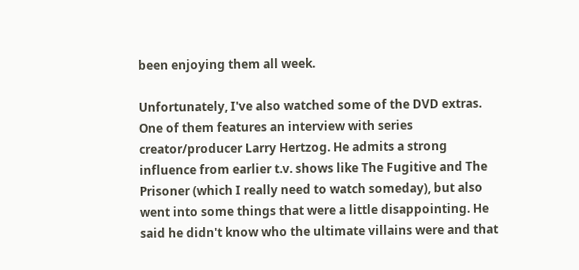been enjoying them all week.

Unfortunately, I've also watched some of the DVD extras. One of them features an interview with series creator/producer Larry Hertzog. He admits a strong influence from earlier t.v. shows like The Fugitive and The Prisoner (which I really need to watch someday), but also went into some things that were a little disappointing. He said he didn't know who the ultimate villains were and that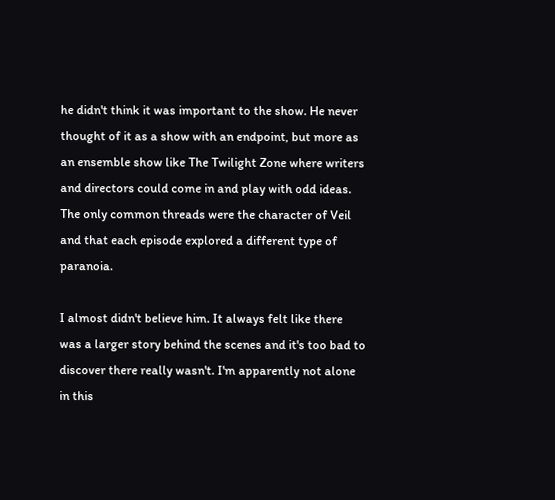he didn't think it was important to the show. He never thought of it as a show with an endpoint, but more as an ensemble show like The Twilight Zone where writers and directors could come in and play with odd ideas. The only common threads were the character of Veil and that each episode explored a different type of paranoia.

I almost didn't believe him. It always felt like there was a larger story behind the scenes and it's too bad to discover there really wasn't. I'm apparently not alone in this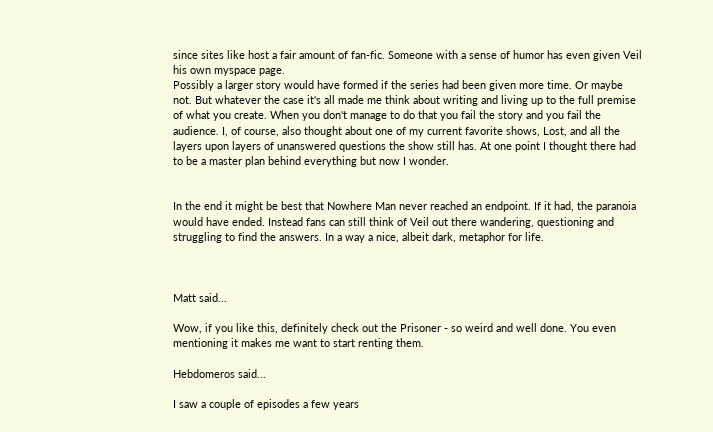since sites like host a fair amount of fan-fic. Someone with a sense of humor has even given Veil his own myspace page.
Possibly a larger story would have formed if the series had been given more time. Or maybe not. But whatever the case it's all made me think about writing and living up to the full premise of what you create. When you don't manage to do that you fail the story and you fail the audience. I, of course, also thought about one of my current favorite shows, Lost, and all the layers upon layers of unanswered questions the show still has. At one point I thought there had to be a master plan behind everything but now I wonder.


In the end it might be best that Nowhere Man never reached an endpoint. If it had, the paranoia would have ended. Instead fans can still think of Veil out there wandering, questioning and struggling to find the answers. In a way a nice, albeit dark, metaphor for life.



Matt said...

Wow, if you like this, definitely check out the Prisoner - so weird and well done. You even mentioning it makes me want to start renting them.

Hebdomeros said...

I saw a couple of episodes a few years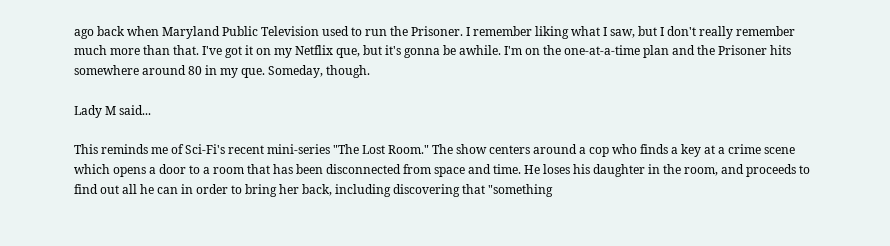ago back when Maryland Public Television used to run the Prisoner. I remember liking what I saw, but I don't really remember much more than that. I've got it on my Netflix que, but it's gonna be awhile. I'm on the one-at-a-time plan and the Prisoner hits somewhere around 80 in my que. Someday, though.

Lady M said...

This reminds me of Sci-Fi's recent mini-series "The Lost Room." The show centers around a cop who finds a key at a crime scene which opens a door to a room that has been disconnected from space and time. He loses his daughter in the room, and proceeds to find out all he can in order to bring her back, including discovering that "something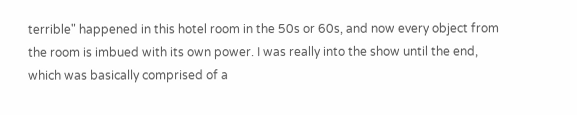terrible" happened in this hotel room in the 50s or 60s, and now every object from the room is imbued with its own power. I was really into the show until the end, which was basically comprised of a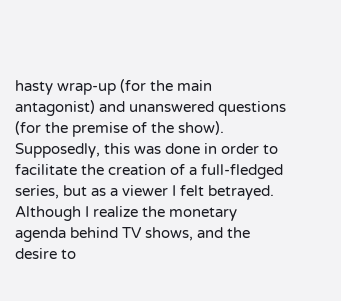hasty wrap-up (for the main antagonist) and unanswered questions (for the premise of the show). Supposedly, this was done in order to facilitate the creation of a full-fledged series, but as a viewer I felt betrayed. Although I realize the monetary agenda behind TV shows, and the desire to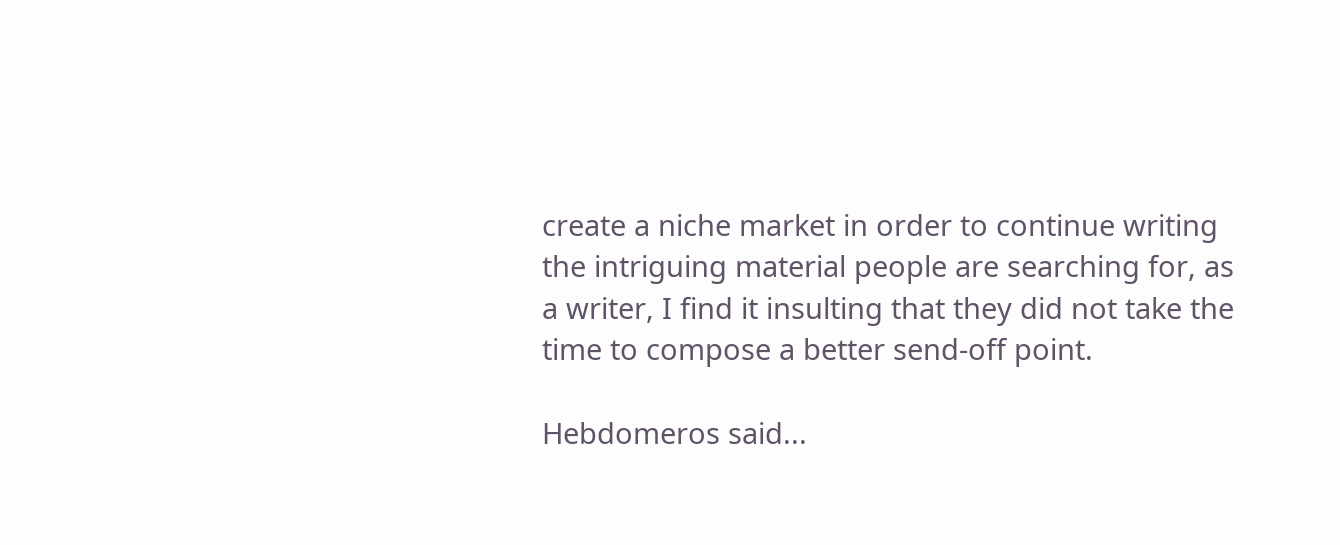create a niche market in order to continue writing the intriguing material people are searching for, as a writer, I find it insulting that they did not take the time to compose a better send-off point.

Hebdomeros said...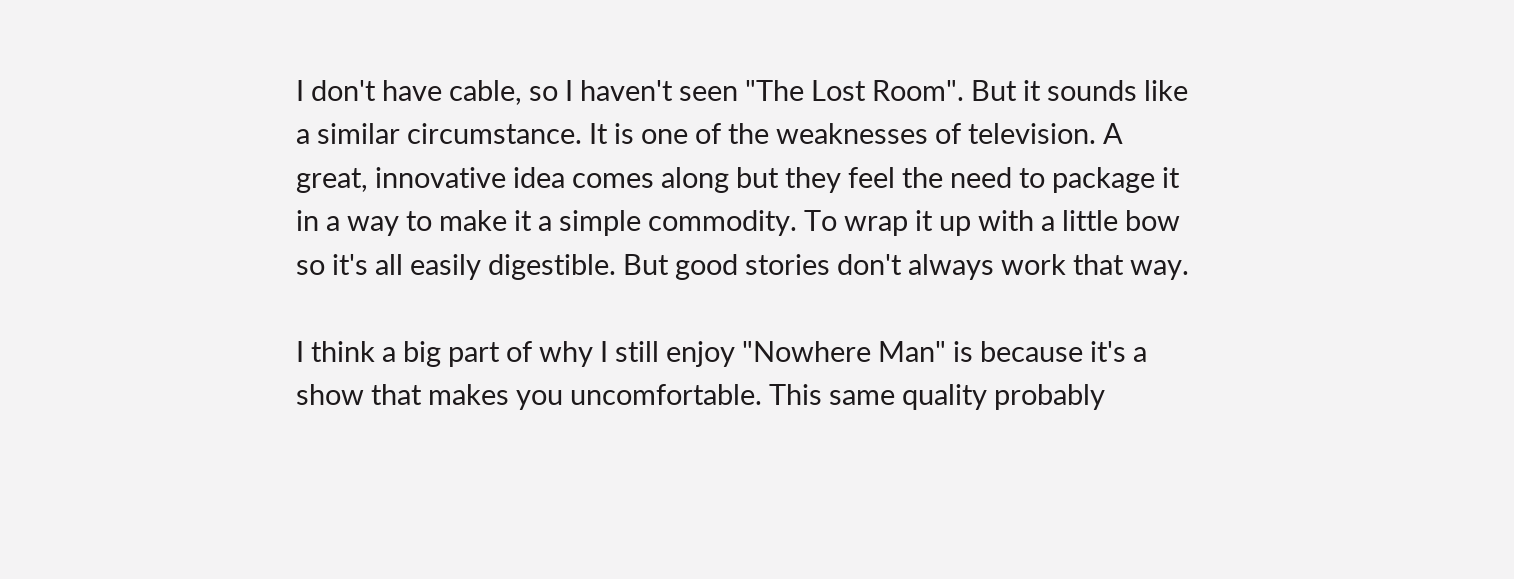I don't have cable, so I haven't seen "The Lost Room". But it sounds like a similar circumstance. It is one of the weaknesses of television. A great, innovative idea comes along but they feel the need to package it in a way to make it a simple commodity. To wrap it up with a little bow so it's all easily digestible. But good stories don't always work that way.

I think a big part of why I still enjoy "Nowhere Man" is because it's a show that makes you uncomfortable. This same quality probably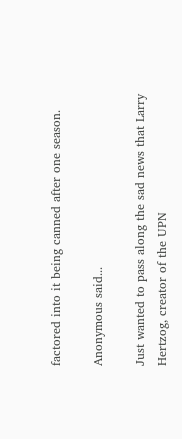factored into it being canned after one season.

Anonymous said...

Just wanted to pass along the sad news that Larry Hertzog, creator of the UPN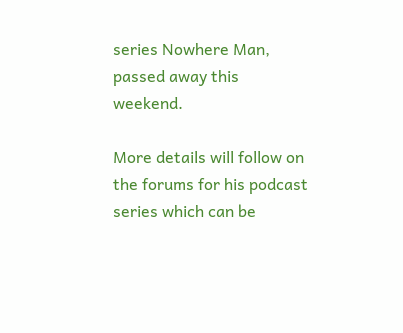series Nowhere Man, passed away this weekend.

More details will follow on the forums for his podcast series which can be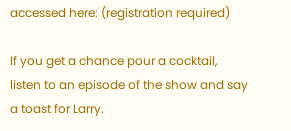accessed here: (registration required)

If you get a chance pour a cocktail, listen to an episode of the show and say a toast for Larry.